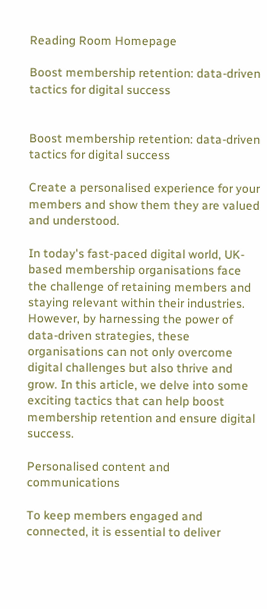Reading Room Homepage

Boost membership retention: data-driven tactics for digital success


Boost membership retention: data-driven tactics for digital success

Create a personalised experience for your members and show them they are valued and understood.

In today's fast-paced digital world, UK-based membership organisations face the challenge of retaining members and staying relevant within their industries. However, by harnessing the power of data-driven strategies, these organisations can not only overcome digital challenges but also thrive and grow. In this article, we delve into some exciting tactics that can help boost membership retention and ensure digital success.

Personalised content and communications

To keep members engaged and connected, it is essential to deliver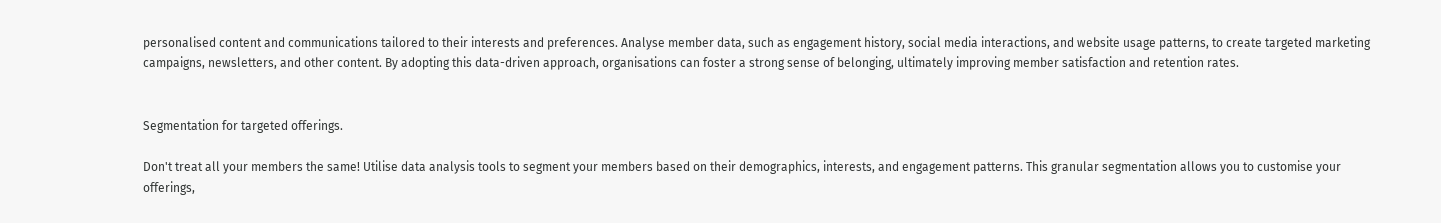personalised content and communications tailored to their interests and preferences. Analyse member data, such as engagement history, social media interactions, and website usage patterns, to create targeted marketing campaigns, newsletters, and other content. By adopting this data-driven approach, organisations can foster a strong sense of belonging, ultimately improving member satisfaction and retention rates.


Segmentation for targeted offerings.

Don't treat all your members the same! Utilise data analysis tools to segment your members based on their demographics, interests, and engagement patterns. This granular segmentation allows you to customise your offerings,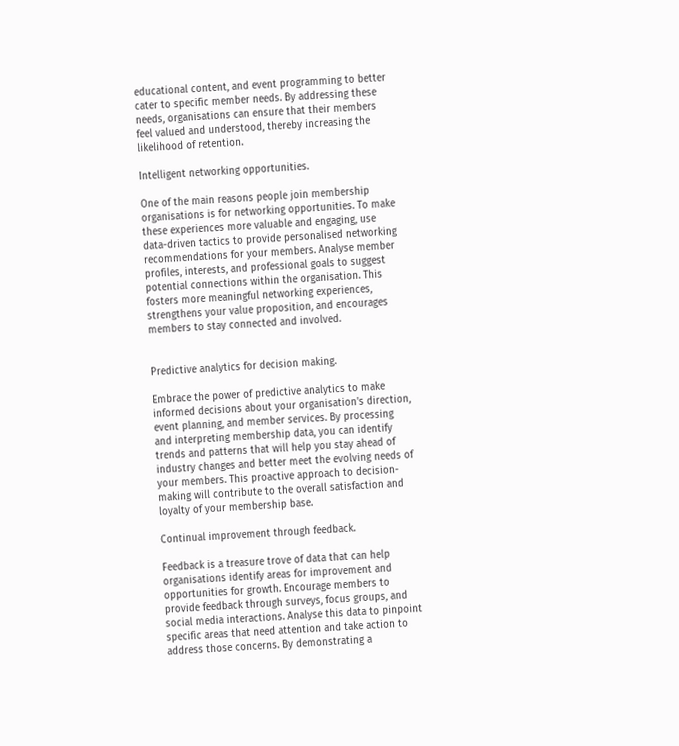educational content, and event programming to better cater to specific member needs. By addressing these needs, organisations can ensure that their members feel valued and understood, thereby increasing the likelihood of retention.

Intelligent networking opportunities.

One of the main reasons people join membership organisations is for networking opportunities. To make these experiences more valuable and engaging, use data-driven tactics to provide personalised networking recommendations for your members. Analyse member profiles, interests, and professional goals to suggest potential connections within the organisation. This fosters more meaningful networking experiences, strengthens your value proposition, and encourages members to stay connected and involved.


Predictive analytics for decision making.

Embrace the power of predictive analytics to make informed decisions about your organisation's direction, event planning, and member services. By processing and interpreting membership data, you can identify trends and patterns that will help you stay ahead of industry changes and better meet the evolving needs of your members. This proactive approach to decision-making will contribute to the overall satisfaction and loyalty of your membership base.

Continual improvement through feedback.

Feedback is a treasure trove of data that can help organisations identify areas for improvement and opportunities for growth. Encourage members to provide feedback through surveys, focus groups, and social media interactions. Analyse this data to pinpoint specific areas that need attention and take action to address those concerns. By demonstrating a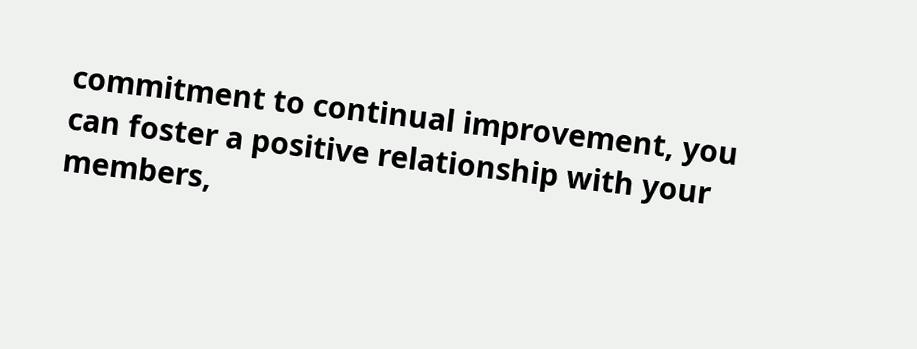commitment to continual improvement, you can foster a positive relationship with your members,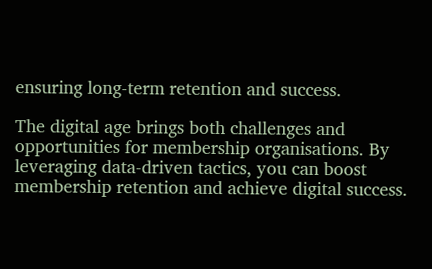ensuring long-term retention and success.

The digital age brings both challenges and opportunities for membership organisations. By leveraging data-driven tactics, you can boost membership retention and achieve digital success.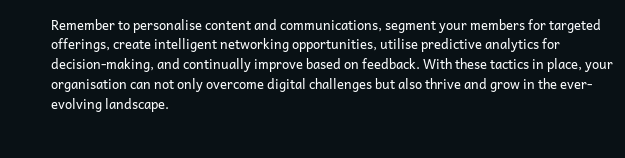Remember to personalise content and communications, segment your members for targeted offerings, create intelligent networking opportunities, utilise predictive analytics for decision-making, and continually improve based on feedback. With these tactics in place, your organisation can not only overcome digital challenges but also thrive and grow in the ever-evolving landscape.